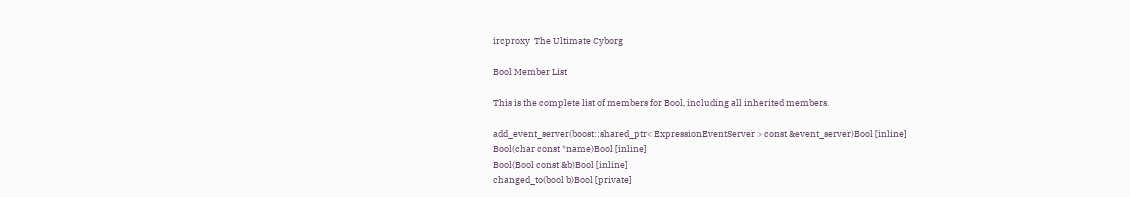ircproxy  The Ultimate Cyborg

Bool Member List

This is the complete list of members for Bool, including all inherited members.

add_event_server(boost::shared_ptr< ExpressionEventServer > const &event_server)Bool [inline]
Bool(char const *name)Bool [inline]
Bool(Bool const &b)Bool [inline]
changed_to(bool b)Bool [private]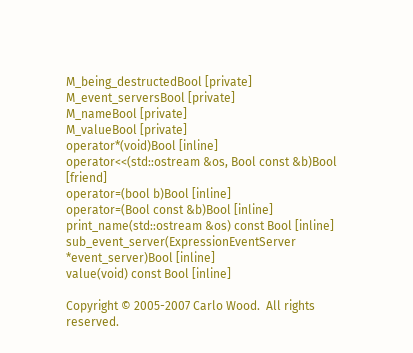M_being_destructedBool [private]
M_event_serversBool [private]
M_nameBool [private]
M_valueBool [private]
operator*(void)Bool [inline]
operator<<(std::ostream &os, Bool const &b)Bool [friend]
operator=(bool b)Bool [inline]
operator=(Bool const &b)Bool [inline]
print_name(std::ostream &os) const Bool [inline]
sub_event_server(ExpressionEventServer *event_server)Bool [inline]
value(void) const Bool [inline]

Copyright © 2005-2007 Carlo Wood.  All rights reserved.